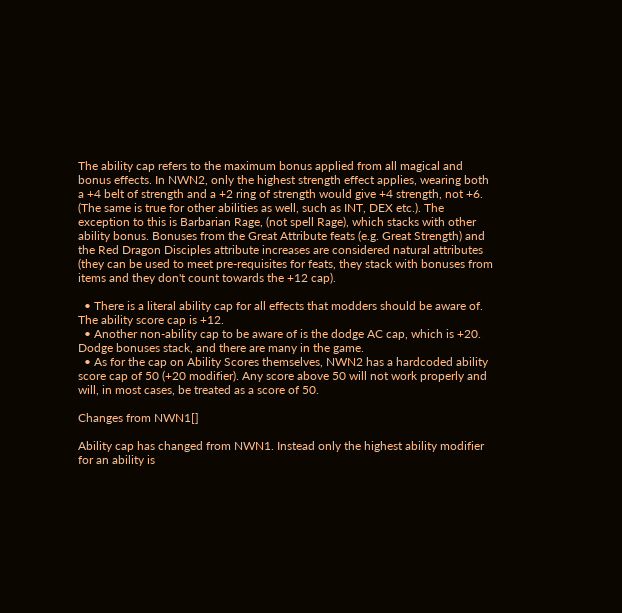The ability cap refers to the maximum bonus applied from all magical and bonus effects. In NWN2, only the highest strength effect applies, wearing both a +4 belt of strength and a +2 ring of strength would give +4 strength, not +6. (The same is true for other abilities as well, such as INT, DEX etc.). The exception to this is Barbarian Rage, (not spell Rage), which stacks with other ability bonus. Bonuses from the Great Attribute feats (e.g. Great Strength) and the Red Dragon Disciples attribute increases are considered natural attributes (they can be used to meet pre-requisites for feats, they stack with bonuses from items and they don't count towards the +12 cap).

  • There is a literal ability cap for all effects that modders should be aware of. The ability score cap is +12.
  • Another non-ability cap to be aware of is the dodge AC cap, which is +20. Dodge bonuses stack, and there are many in the game.
  • As for the cap on Ability Scores themselves, NWN2 has a hardcoded ability score cap of 50 (+20 modifier). Any score above 50 will not work properly and will, in most cases, be treated as a score of 50.

Changes from NWN1[]

Ability cap has changed from NWN1. Instead only the highest ability modifier for an ability is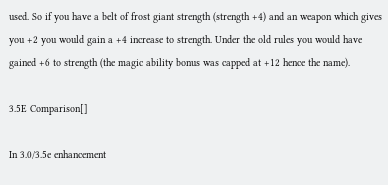used. So if you have a belt of frost giant strength (strength +4) and an weapon which gives you +2 you would gain a +4 increase to strength. Under the old rules you would have gained +6 to strength (the magic ability bonus was capped at +12 hence the name).

3.5E Comparison[]

In 3.0/3.5e enhancement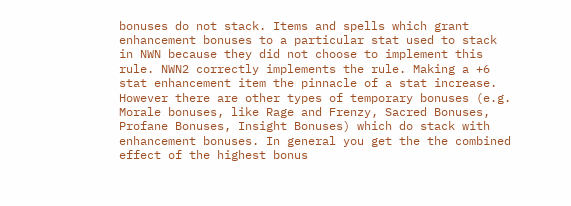bonuses do not stack. Items and spells which grant enhancement bonuses to a particular stat used to stack in NWN because they did not choose to implement this rule. NWN2 correctly implements the rule. Making a +6 stat enhancement item the pinnacle of a stat increase. However there are other types of temporary bonuses (e.g. Morale bonuses, like Rage and Frenzy, Sacred Bonuses, Profane Bonuses, Insight Bonuses) which do stack with enhancement bonuses. In general you get the the combined effect of the highest bonus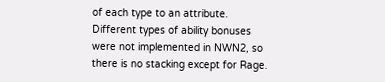of each type to an attribute. Different types of ability bonuses were not implemented in NWN2, so there is no stacking except for Rage.